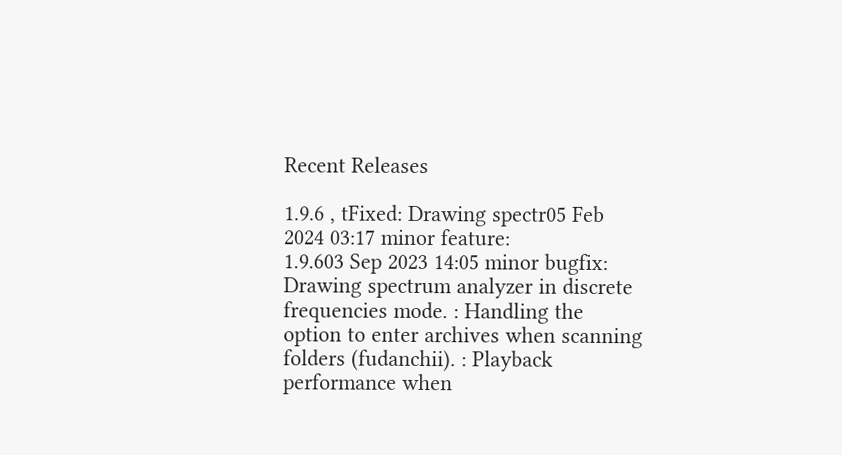Recent Releases

1.9.6 , tFixed: Drawing spectr05 Feb 2024 03:17 minor feature:
1.9.603 Sep 2023 14:05 minor bugfix: Drawing spectrum analyzer in discrete frequencies mode. : Handling the option to enter archives when scanning folders (fudanchii). : Playback performance when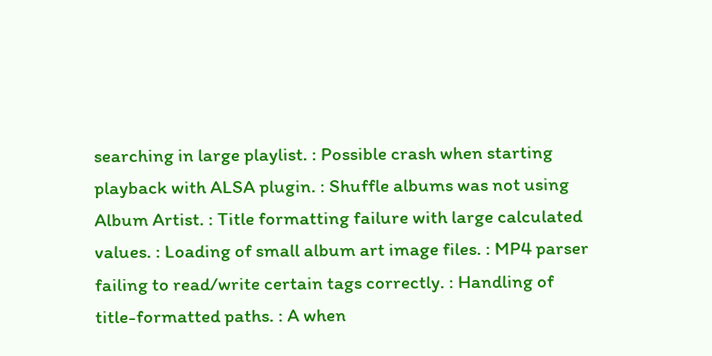searching in large playlist. : Possible crash when starting playback with ALSA plugin. : Shuffle albums was not using Album Artist. : Title formatting failure with large calculated values. : Loading of small album art image files. : MP4 parser failing to read/write certain tags correctly. : Handling of title-formatted paths. : A when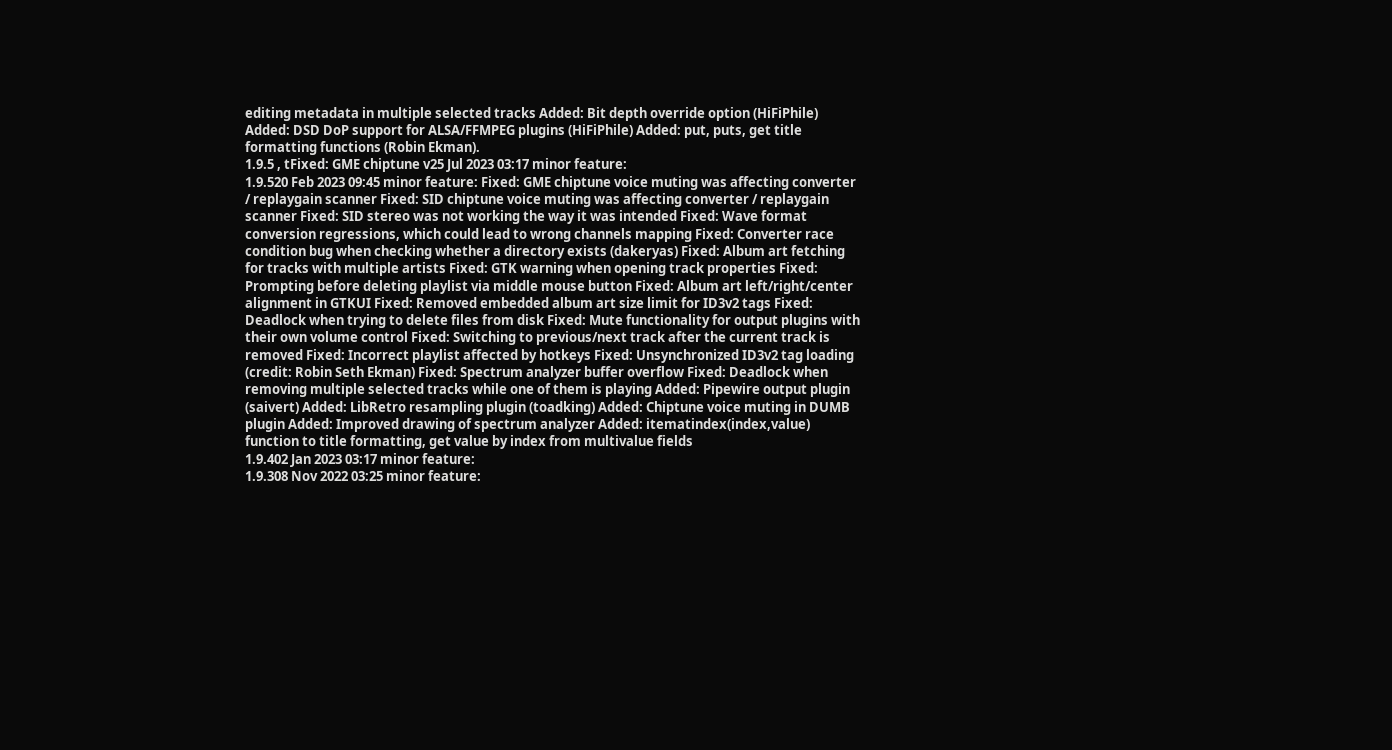editing metadata in multiple selected tracks Added: Bit depth override option (HiFiPhile) Added: DSD DoP support for ALSA/FFMPEG plugins (HiFiPhile) Added: put, puts, get title formatting functions (Robin Ekman).
1.9.5 , tFixed: GME chiptune v25 Jul 2023 03:17 minor feature:
1.9.520 Feb 2023 09:45 minor feature: Fixed: GME chiptune voice muting was affecting converter / replaygain scanner Fixed: SID chiptune voice muting was affecting converter / replaygain scanner Fixed: SID stereo was not working the way it was intended Fixed: Wave format conversion regressions, which could lead to wrong channels mapping Fixed: Converter race condition bug when checking whether a directory exists (dakeryas) Fixed: Album art fetching for tracks with multiple artists Fixed: GTK warning when opening track properties Fixed: Prompting before deleting playlist via middle mouse button Fixed: Album art left/right/center alignment in GTKUI Fixed: Removed embedded album art size limit for ID3v2 tags Fixed: Deadlock when trying to delete files from disk Fixed: Mute functionality for output plugins with their own volume control Fixed: Switching to previous/next track after the current track is removed Fixed: Incorrect playlist affected by hotkeys Fixed: Unsynchronized ID3v2 tag loading (credit: Robin Seth Ekman) Fixed: Spectrum analyzer buffer overflow Fixed: Deadlock when removing multiple selected tracks while one of them is playing Added: Pipewire output plugin (saivert) Added: LibRetro resampling plugin (toadking) Added: Chiptune voice muting in DUMB plugin Added: Improved drawing of spectrum analyzer Added: itematindex(index,value) function to title formatting, get value by index from multivalue fields
1.9.402 Jan 2023 03:17 minor feature:
1.9.308 Nov 2022 03:25 minor feature: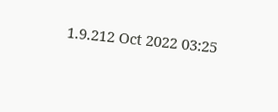1.9.212 Oct 2022 03:25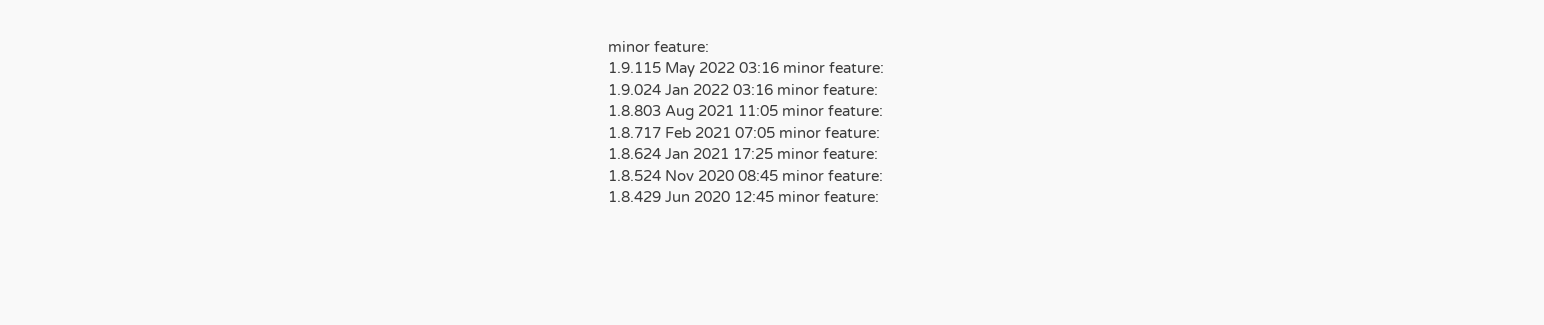minor feature:
1.9.115 May 2022 03:16 minor feature:
1.9.024 Jan 2022 03:16 minor feature:
1.8.803 Aug 2021 11:05 minor feature:
1.8.717 Feb 2021 07:05 minor feature:
1.8.624 Jan 2021 17:25 minor feature:
1.8.524 Nov 2020 08:45 minor feature:
1.8.429 Jun 2020 12:45 minor feature: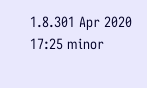1.8.301 Apr 2020 17:25 minor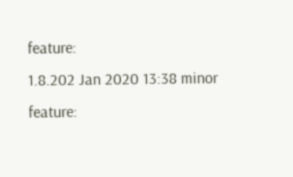feature:
1.8.202 Jan 2020 13:38 minor feature: